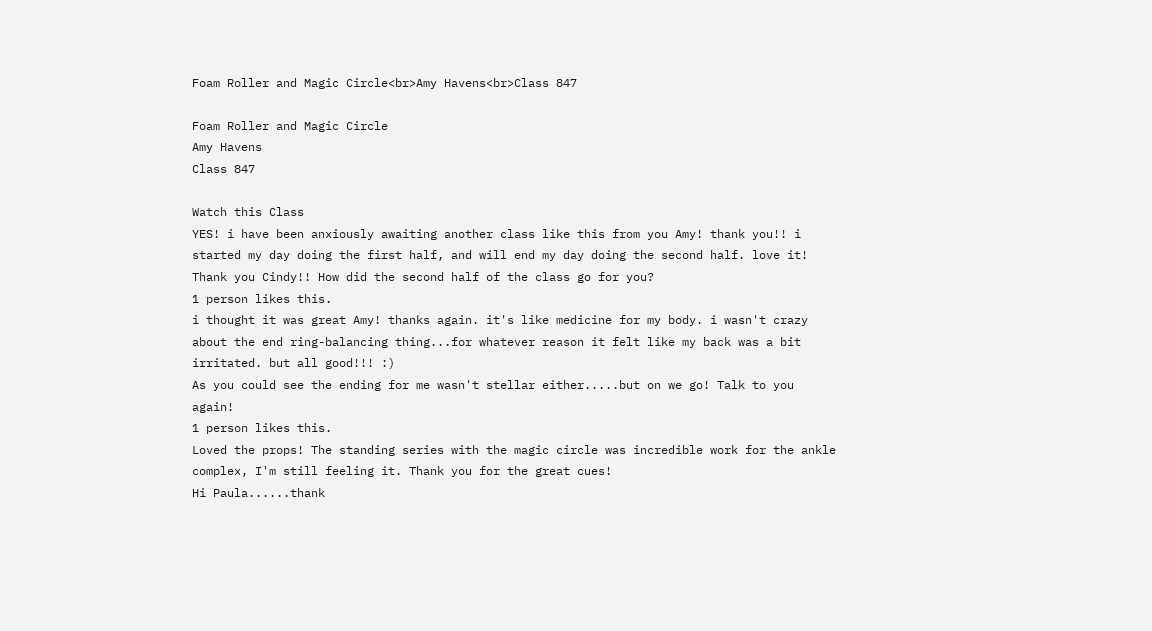Foam Roller and Magic Circle<br>Amy Havens<br>Class 847

Foam Roller and Magic Circle
Amy Havens
Class 847

Watch this Class
YES! i have been anxiously awaiting another class like this from you Amy! thank you!! i started my day doing the first half, and will end my day doing the second half. love it!
Thank you Cindy!! How did the second half of the class go for you?
1 person likes this.
i thought it was great Amy! thanks again. it's like medicine for my body. i wasn't crazy about the end ring-balancing thing...for whatever reason it felt like my back was a bit irritated. but all good!!! :)
As you could see the ending for me wasn't stellar either.....but on we go! Talk to you again!
1 person likes this.
Loved the props! The standing series with the magic circle was incredible work for the ankle complex, I'm still feeling it. Thank you for the great cues!
Hi Paula......thank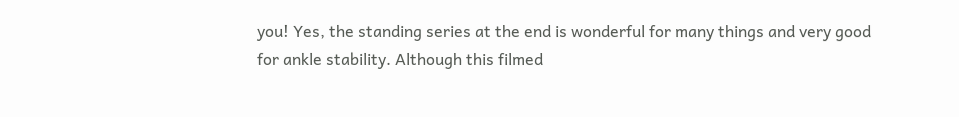you! Yes, the standing series at the end is wonderful for many things and very good for ankle stability. Although this filmed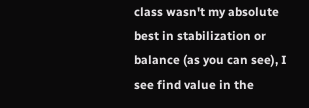class wasn't my absolute best in stabilization or balance (as you can see), I see find value in the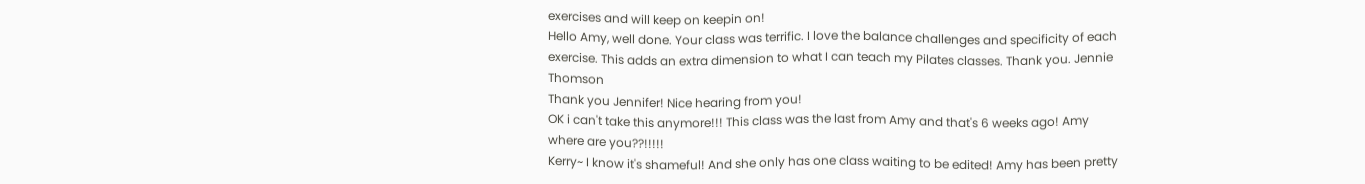exercises and will keep on keepin on!
Hello Amy, well done. Your class was terrific. I love the balance challenges and specificity of each exercise. This adds an extra dimension to what I can teach my Pilates classes. Thank you. Jennie Thomson
Thank you Jennifer! Nice hearing from you!
OK i can't take this anymore!!! This class was the last from Amy and that's 6 weeks ago! Amy where are you??!!!!!
Kerry~ I know it's shameful! And she only has one class waiting to be edited! Amy has been pretty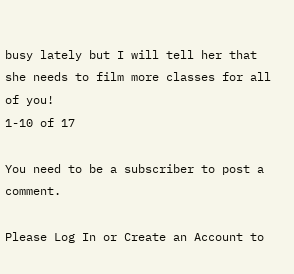busy lately but I will tell her that she needs to film more classes for all of you!
1-10 of 17

You need to be a subscriber to post a comment.

Please Log In or Create an Account to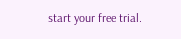start your free trial.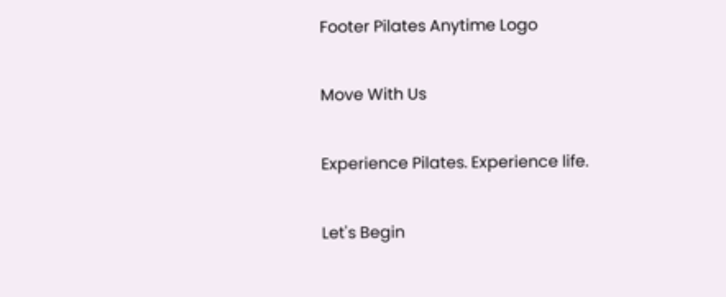Footer Pilates Anytime Logo

Move With Us

Experience Pilates. Experience life.

Let's Begin